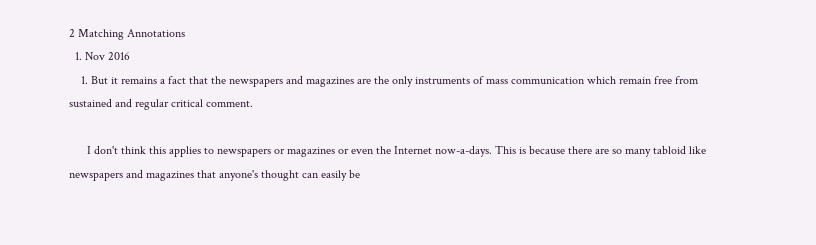2 Matching Annotations
  1. Nov 2016
    1. But it remains a fact that the newspapers and magazines are the only instruments of mass communication which remain free from sustained and regular critical comment.

      I don't think this applies to newspapers or magazines or even the Internet now-a-days. This is because there are so many tabloid like newspapers and magazines that anyone's thought can easily be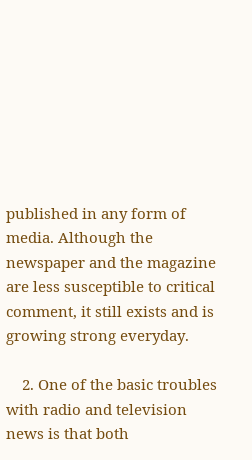published in any form of media. Although the newspaper and the magazine are less susceptible to critical comment, it still exists and is growing strong everyday.

    2. One of the basic troubles with radio and television news is that both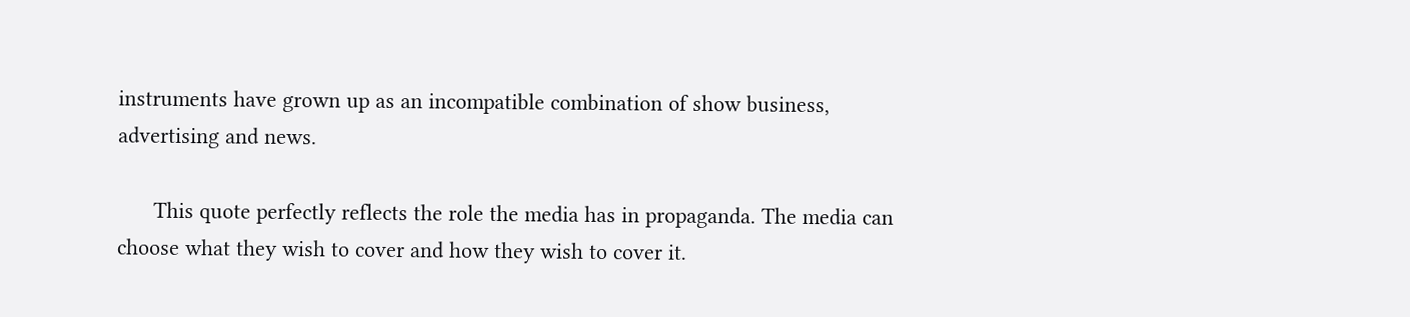instruments have grown up as an incompatible combination of show business, advertising and news.

      This quote perfectly reflects the role the media has in propaganda. The media can choose what they wish to cover and how they wish to cover it.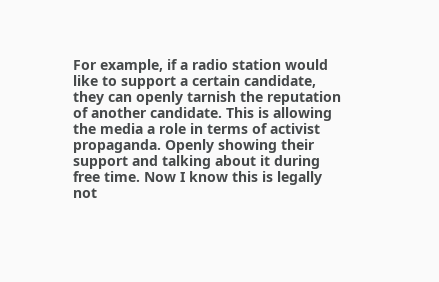For example, if a radio station would like to support a certain candidate, they can openly tarnish the reputation of another candidate. This is allowing the media a role in terms of activist propaganda. Openly showing their support and talking about it during free time. Now I know this is legally not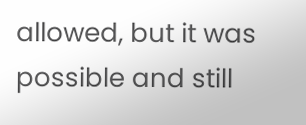allowed, but it was possible and still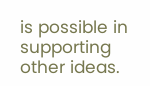is possible in supporting other ideas.